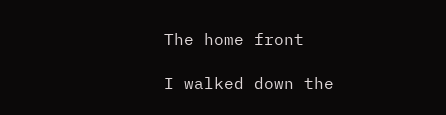The home front

I walked down the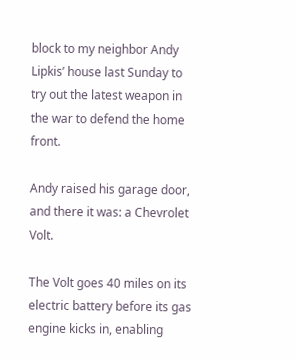block to my neighbor Andy Lipkis’ house last Sunday to try out the latest weapon in the war to defend the home front.

Andy raised his garage door, and there it was: a Chevrolet Volt.

The Volt goes 40 miles on its electric battery before its gas engine kicks in, enabling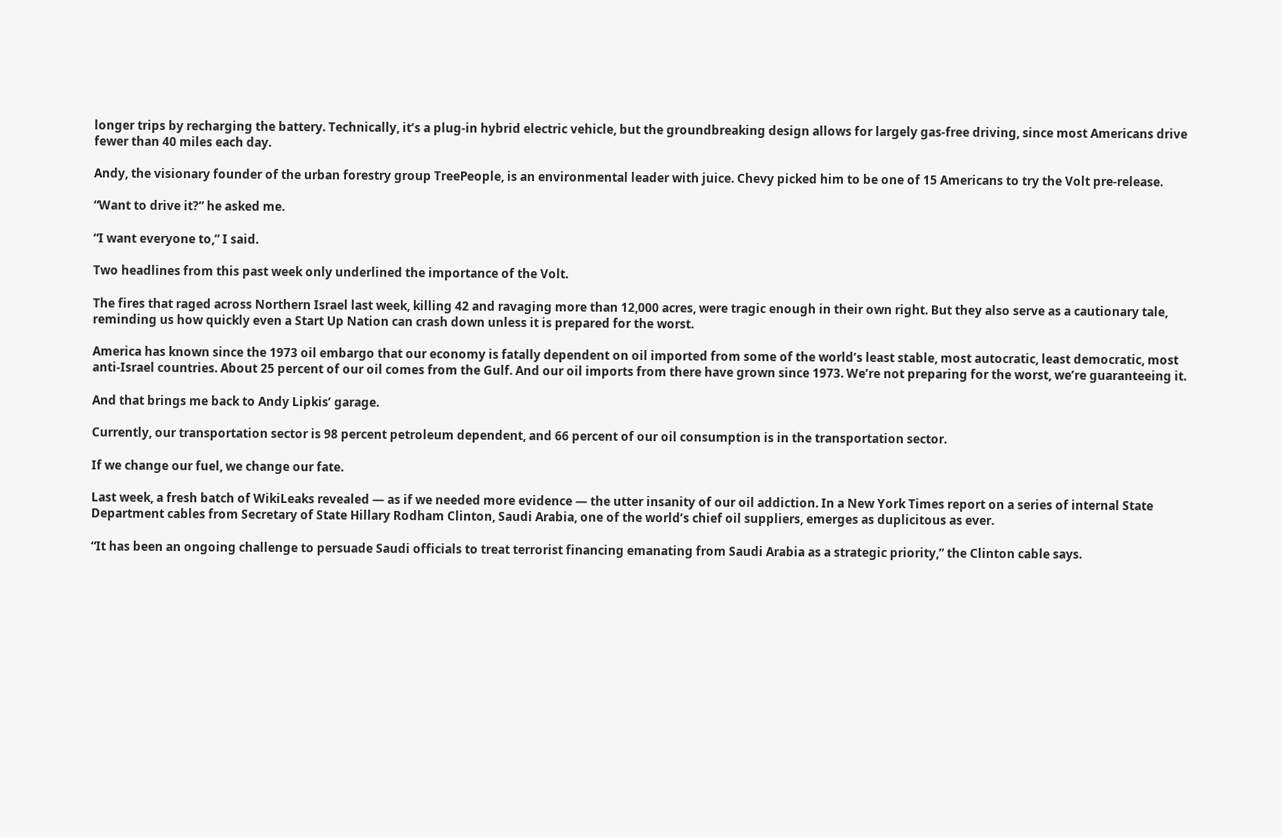longer trips by recharging the battery. Technically, it’s a plug-in hybrid electric vehicle, but the groundbreaking design allows for largely gas-free driving, since most Americans drive fewer than 40 miles each day.

Andy, the visionary founder of the urban forestry group TreePeople, is an environmental leader with juice. Chevy picked him to be one of 15 Americans to try the Volt pre-release.

“Want to drive it?” he asked me.

“I want everyone to,” I said.

Two headlines from this past week only underlined the importance of the Volt.

The fires that raged across Northern Israel last week, killing 42 and ravaging more than 12,000 acres, were tragic enough in their own right. But they also serve as a cautionary tale, reminding us how quickly even a Start Up Nation can crash down unless it is prepared for the worst.

America has known since the 1973 oil embargo that our economy is fatally dependent on oil imported from some of the world’s least stable, most autocratic, least democratic, most anti-Israel countries. About 25 percent of our oil comes from the Gulf. And our oil imports from there have grown since 1973. We’re not preparing for the worst, we’re guaranteeing it.

And that brings me back to Andy Lipkis’ garage.

Currently, our transportation sector is 98 percent petroleum dependent, and 66 percent of our oil consumption is in the transportation sector.

If we change our fuel, we change our fate.

Last week, a fresh batch of WikiLeaks revealed — as if we needed more evidence — the utter insanity of our oil addiction. In a New York Times report on a series of internal State Department cables from Secretary of State Hillary Rodham Clinton, Saudi Arabia, one of the world’s chief oil suppliers, emerges as duplicitous as ever.

“It has been an ongoing challenge to persuade Saudi officials to treat terrorist financing emanating from Saudi Arabia as a strategic priority,” the Clinton cable says.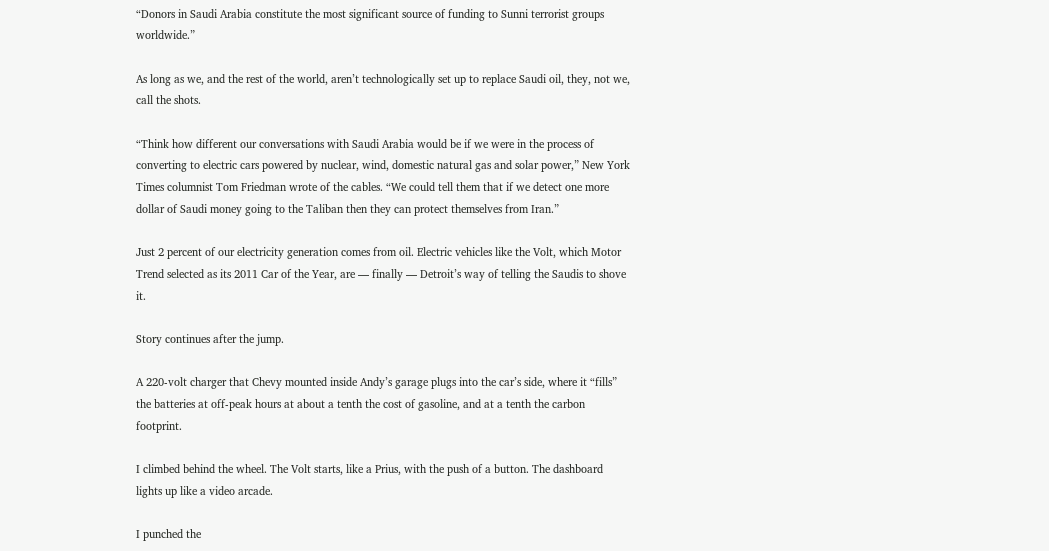“Donors in Saudi Arabia constitute the most significant source of funding to Sunni terrorist groups worldwide.”

As long as we, and the rest of the world, aren’t technologically set up to replace Saudi oil, they, not we, call the shots.

“Think how different our conversations with Saudi Arabia would be if we were in the process of converting to electric cars powered by nuclear, wind, domestic natural gas and solar power,” New York Times columnist Tom Friedman wrote of the cables. “We could tell them that if we detect one more dollar of Saudi money going to the Taliban then they can protect themselves from Iran.”

Just 2 percent of our electricity generation comes from oil. Electric vehicles like the Volt, which Motor Trend selected as its 2011 Car of the Year, are — finally — Detroit’s way of telling the Saudis to shove it.

Story continues after the jump.

A 220-volt charger that Chevy mounted inside Andy’s garage plugs into the car’s side, where it “fills” the batteries at off-peak hours at about a tenth the cost of gasoline, and at a tenth the carbon footprint.

I climbed behind the wheel. The Volt starts, like a Prius, with the push of a button. The dashboard lights up like a video arcade.

I punched the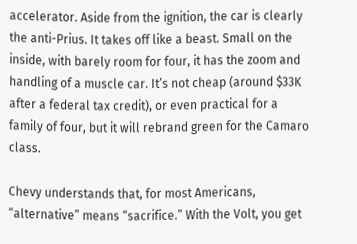accelerator. Aside from the ignition, the car is clearly the anti-Prius. It takes off like a beast. Small on the inside, with barely room for four, it has the zoom and handling of a muscle car. It’s not cheap (around $33K after a federal tax credit), or even practical for a family of four, but it will rebrand green for the Camaro class.

Chevy understands that, for most Americans, “alternative” means “sacrifice.” With the Volt, you get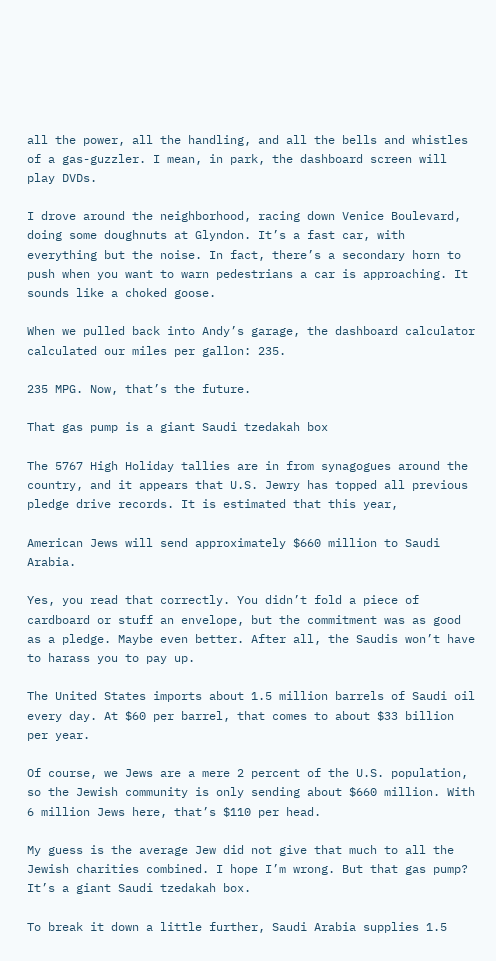all the power, all the handling, and all the bells and whistles of a gas-guzzler. I mean, in park, the dashboard screen will play DVDs.

I drove around the neighborhood, racing down Venice Boulevard, doing some doughnuts at Glyndon. It’s a fast car, with everything but the noise. In fact, there’s a secondary horn to push when you want to warn pedestrians a car is approaching. It sounds like a choked goose.

When we pulled back into Andy’s garage, the dashboard calculator calculated our miles per gallon: 235.

235 MPG. Now, that’s the future.

That gas pump is a giant Saudi tzedakah box

The 5767 High Holiday tallies are in from synagogues around the country, and it appears that U.S. Jewry has topped all previous pledge drive records. It is estimated that this year,

American Jews will send approximately $660 million to Saudi Arabia.

Yes, you read that correctly. You didn’t fold a piece of cardboard or stuff an envelope, but the commitment was as good as a pledge. Maybe even better. After all, the Saudis won’t have to harass you to pay up.

The United States imports about 1.5 million barrels of Saudi oil every day. At $60 per barrel, that comes to about $33 billion per year.

Of course, we Jews are a mere 2 percent of the U.S. population, so the Jewish community is only sending about $660 million. With 6 million Jews here, that’s $110 per head.

My guess is the average Jew did not give that much to all the Jewish charities combined. I hope I’m wrong. But that gas pump? It’s a giant Saudi tzedakah box.

To break it down a little further, Saudi Arabia supplies 1.5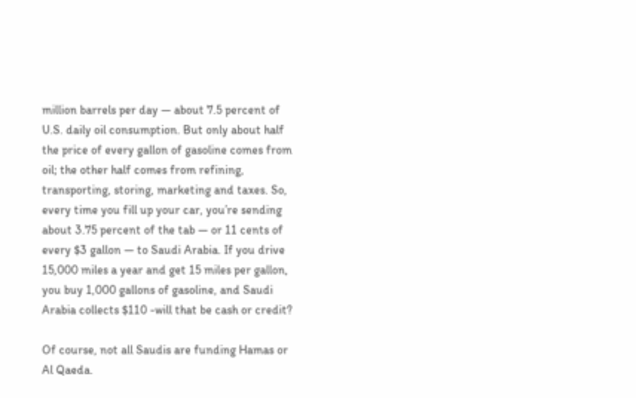million barrels per day — about 7.5 percent of U.S. daily oil consumption. But only about half the price of every gallon of gasoline comes from oil; the other half comes from refining, transporting, storing, marketing and taxes. So, every time you fill up your car, you’re sending about 3.75 percent of the tab — or 11 cents of every $3 gallon — to Saudi Arabia. If you drive 15,000 miles a year and get 15 miles per gallon, you buy 1,000 gallons of gasoline, and Saudi Arabia collects $110 -will that be cash or credit?

Of course, not all Saudis are funding Hamas or Al Qaeda.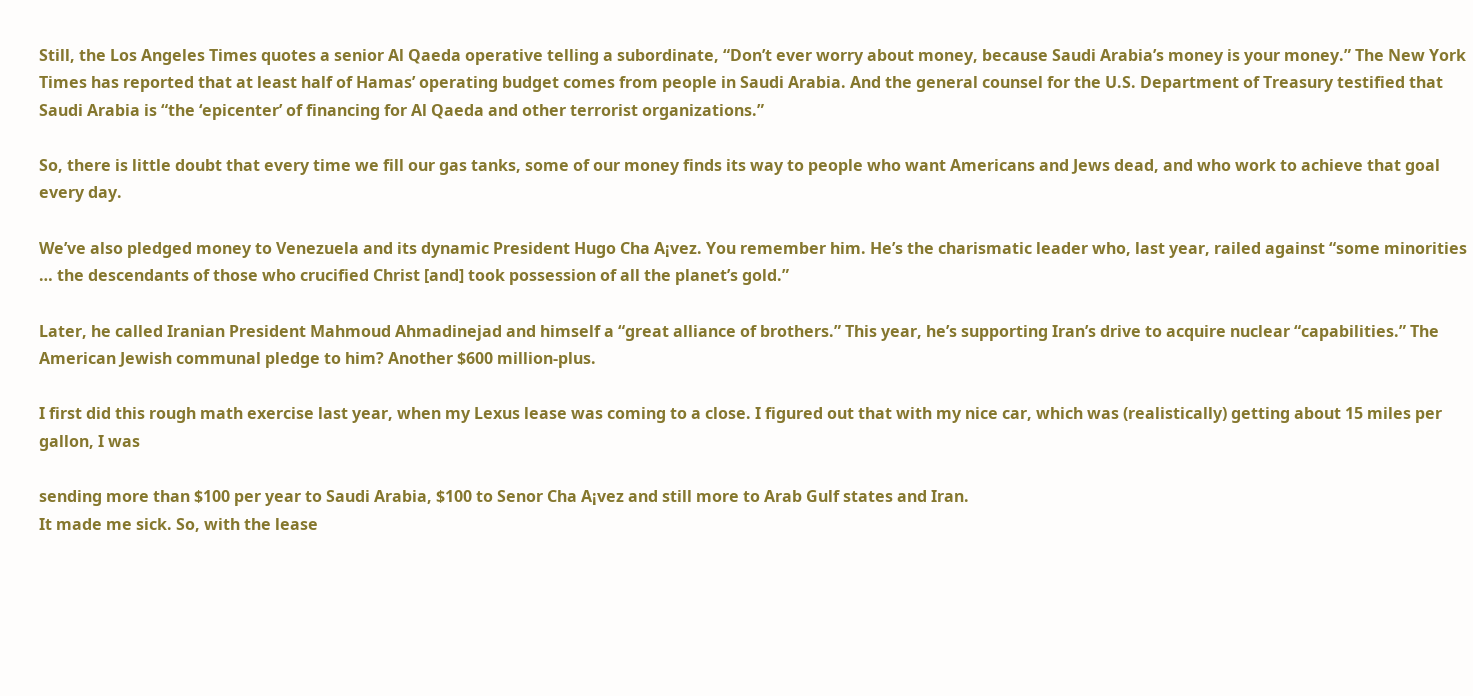Still, the Los Angeles Times quotes a senior Al Qaeda operative telling a subordinate, “Don’t ever worry about money, because Saudi Arabia’s money is your money.” The New York Times has reported that at least half of Hamas’ operating budget comes from people in Saudi Arabia. And the general counsel for the U.S. Department of Treasury testified that Saudi Arabia is “the ‘epicenter’ of financing for Al Qaeda and other terrorist organizations.”

So, there is little doubt that every time we fill our gas tanks, some of our money finds its way to people who want Americans and Jews dead, and who work to achieve that goal every day.

We’ve also pledged money to Venezuela and its dynamic President Hugo Cha A¡vez. You remember him. He’s the charismatic leader who, last year, railed against “some minorities … the descendants of those who crucified Christ [and] took possession of all the planet’s gold.”

Later, he called Iranian President Mahmoud Ahmadinejad and himself a “great alliance of brothers.” This year, he’s supporting Iran’s drive to acquire nuclear “capabilities.” The American Jewish communal pledge to him? Another $600 million-plus.

I first did this rough math exercise last year, when my Lexus lease was coming to a close. I figured out that with my nice car, which was (realistically) getting about 15 miles per gallon, I was

sending more than $100 per year to Saudi Arabia, $100 to Senor Cha A¡vez and still more to Arab Gulf states and Iran.
It made me sick. So, with the lease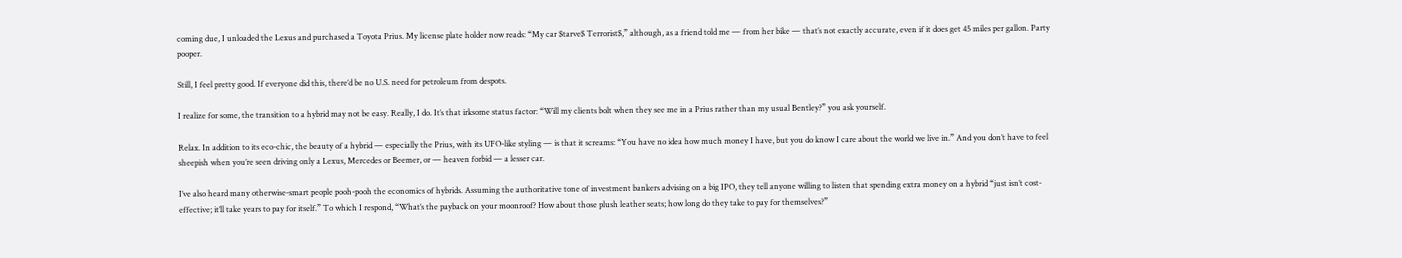coming due, I unloaded the Lexus and purchased a Toyota Prius. My license plate holder now reads: “My car $tarve$ Terrorist$,” although, as a friend told me — from her bike — that’s not exactly accurate, even if it does get 45 miles per gallon. Party pooper.

Still, I feel pretty good. If everyone did this, there’d be no U.S. need for petroleum from despots.

I realize for some, the transition to a hybrid may not be easy. Really, I do. It’s that irksome status factor: “Will my clients bolt when they see me in a Prius rather than my usual Bentley?” you ask yourself.

Relax. In addition to its eco-chic, the beauty of a hybrid — especially the Prius, with its UFO-like styling — is that it screams: “You have no idea how much money I have, but you do know I care about the world we live in.” And you don’t have to feel sheepish when you’re seen driving only a Lexus, Mercedes or Beemer, or — heaven forbid — a lesser car.

I’ve also heard many otherwise-smart people pooh-pooh the economics of hybrids. Assuming the authoritative tone of investment bankers advising on a big IPO, they tell anyone willing to listen that spending extra money on a hybrid “just isn’t cost-effective; it’ll take years to pay for itself.” To which I respond, “What’s the payback on your moonroof? How about those plush leather seats; how long do they take to pay for themselves?”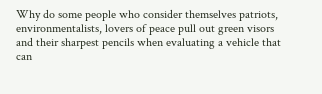Why do some people who consider themselves patriots, environmentalists, lovers of peace pull out green visors and their sharpest pencils when evaluating a vehicle that can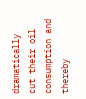dramatically cut their oil consumption and thereby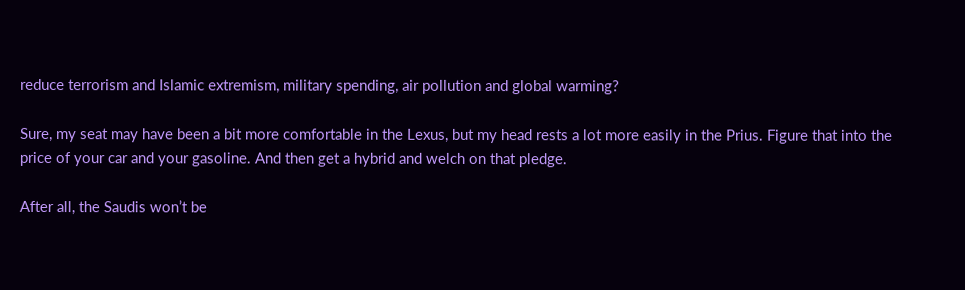reduce terrorism and Islamic extremism, military spending, air pollution and global warming?

Sure, my seat may have been a bit more comfortable in the Lexus, but my head rests a lot more easily in the Prius. Figure that into the price of your car and your gasoline. And then get a hybrid and welch on that pledge.

After all, the Saudis won’t be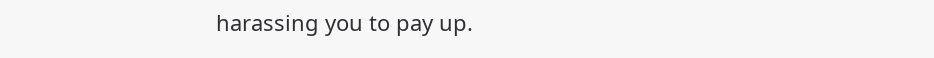harassing you to pay up.